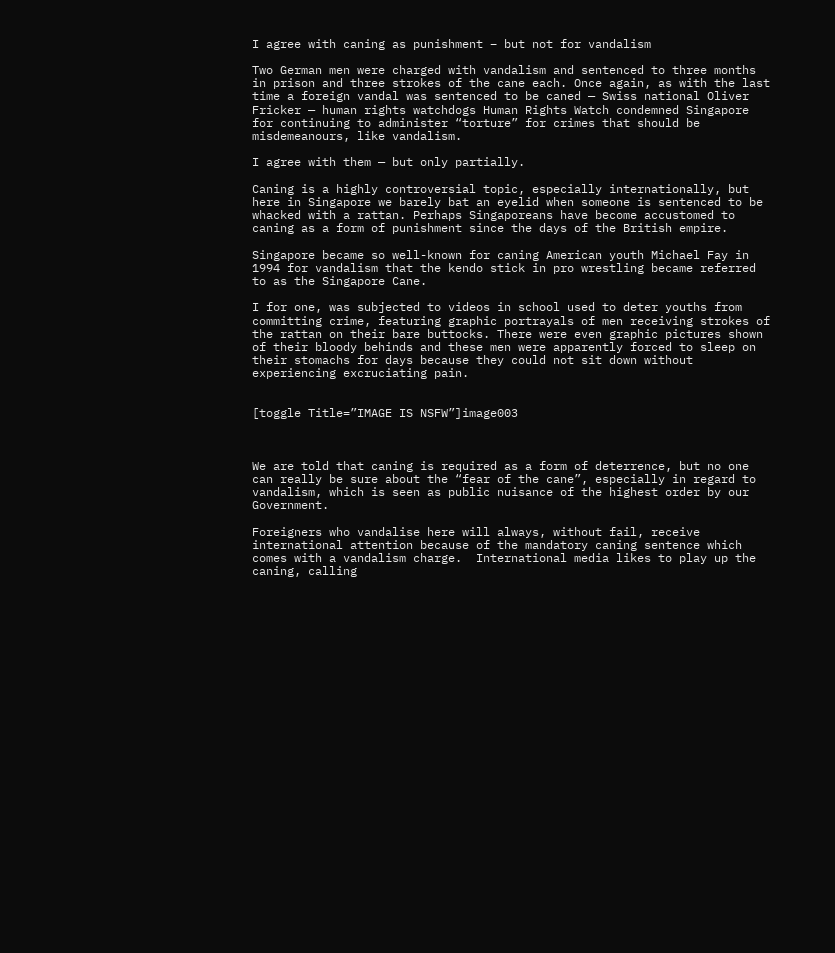I agree with caning as punishment – but not for vandalism

Two German men were charged with vandalism and sentenced to three months in prison and three strokes of the cane each. Once again, as with the last time a foreign vandal was sentenced to be caned — Swiss national Oliver Fricker — human rights watchdogs Human Rights Watch condemned Singapore for continuing to administer “torture” for crimes that should be misdemeanours, like vandalism.

I agree with them — but only partially.

Caning is a highly controversial topic, especially internationally, but here in Singapore we barely bat an eyelid when someone is sentenced to be whacked with a rattan. Perhaps Singaporeans have become accustomed to caning as a form of punishment since the days of the British empire.

Singapore became so well-known for caning American youth Michael Fay in 1994 for vandalism that the kendo stick in pro wrestling became referred to as the Singapore Cane.

I for one, was subjected to videos in school used to deter youths from committing crime, featuring graphic portrayals of men receiving strokes of the rattan on their bare buttocks. There were even graphic pictures shown of their bloody behinds and these men were apparently forced to sleep on their stomachs for days because they could not sit down without experiencing excruciating pain.


[toggle Title=”IMAGE IS NSFW”]image003



We are told that caning is required as a form of deterrence, but no one can really be sure about the “fear of the cane”, especially in regard to vandalism, which is seen as public nuisance of the highest order by our Government.

Foreigners who vandalise here will always, without fail, receive international attention because of the mandatory caning sentence which comes with a vandalism charge.  International media likes to play up the caning, calling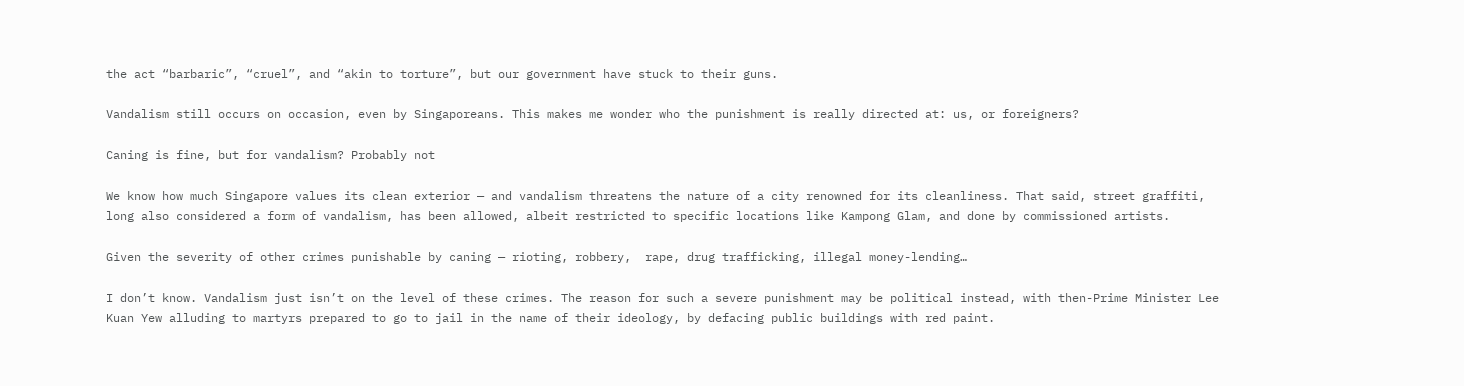the act “barbaric”, “cruel”, and “akin to torture”, but our government have stuck to their guns.

Vandalism still occurs on occasion, even by Singaporeans. This makes me wonder who the punishment is really directed at: us, or foreigners?

Caning is fine, but for vandalism? Probably not

We know how much Singapore values its clean exterior — and vandalism threatens the nature of a city renowned for its cleanliness. That said, street graffiti, long also considered a form of vandalism, has been allowed, albeit restricted to specific locations like Kampong Glam, and done by commissioned artists.

Given the severity of other crimes punishable by caning — rioting, robbery,  rape, drug trafficking, illegal money-lending…

I don’t know. Vandalism just isn’t on the level of these crimes. The reason for such a severe punishment may be political instead, with then-Prime Minister Lee Kuan Yew alluding to martyrs prepared to go to jail in the name of their ideology, by defacing public buildings with red paint.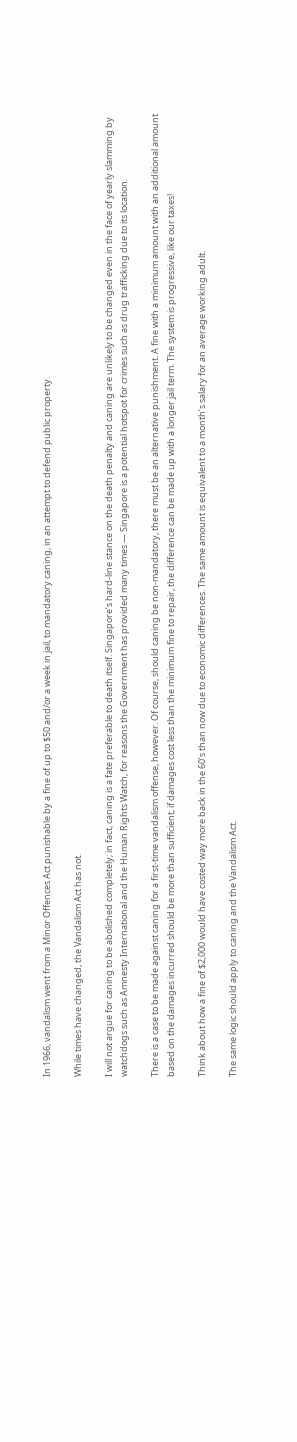In 1966, vandalism went from a Minor Offences Act punishable by a fine of up to $50 and/or a week in jail, to mandatory caning, in an attempt to defend public property.

While times have changed, the Vandalism Act has not.

I will not argue for caning to be abolished completely; in fact, caning is a fate preferable to death itself. Singapore’s hard-line stance on the death penalty and caning are unlikely to be changed even in the face of yearly slamming by watchdogs such as Amnesty International and the Human Rights Watch, for reasons the Government has provided many times — Singapore is a potential hotspot for crimes such as drug trafficking due to its location.

There is a case to be made against caning for a first-time vandalism offense, however. Of course, should caning be non-mandatory, there must be an alternative punishment. A fine with a minimum amount with an additional amount based on the damages incurred should be more than sufficient; if damages cost less than the minimum fine to repair, the difference can be made up with a longer jail term. The system is progressive, like our taxes!

Think about how a fine of $2,000 would have costed way more back in the 60’s than now due to economic differences. The same amount is equivalent to a month’s salary for an average working adult.

The same logic should apply to caning and the Vandalism Act.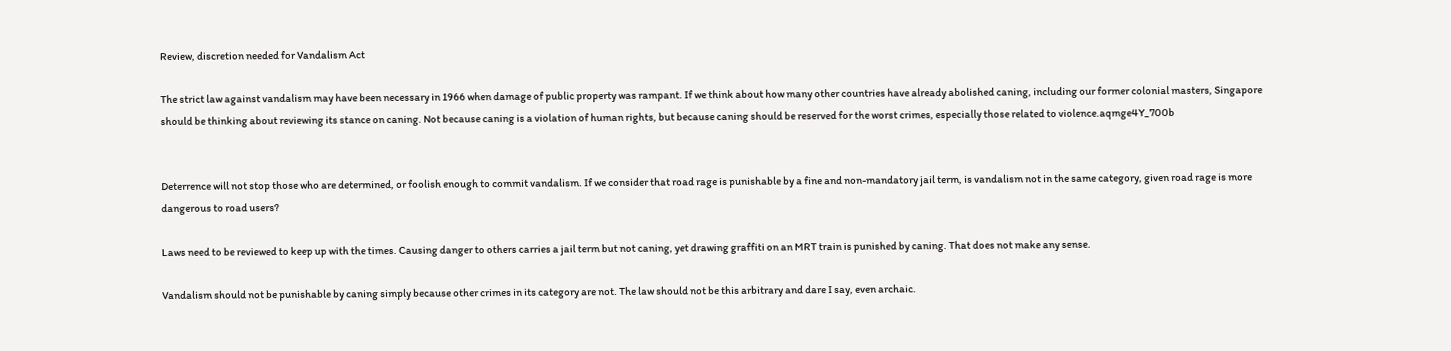Review, discretion needed for Vandalism Act

The strict law against vandalism may have been necessary in 1966 when damage of public property was rampant. If we think about how many other countries have already abolished caning, including our former colonial masters, Singapore should be thinking about reviewing its stance on caning. Not because caning is a violation of human rights, but because caning should be reserved for the worst crimes, especially those related to violence.aqmge4Y_700b


Deterrence will not stop those who are determined, or foolish enough to commit vandalism. If we consider that road rage is punishable by a fine and non-mandatory jail term, is vandalism not in the same category, given road rage is more dangerous to road users?

Laws need to be reviewed to keep up with the times. Causing danger to others carries a jail term but not caning, yet drawing graffiti on an MRT train is punished by caning. That does not make any sense.

Vandalism should not be punishable by caning simply because other crimes in its category are not. The law should not be this arbitrary and dare I say, even archaic.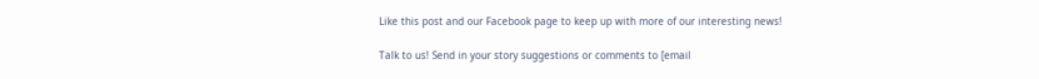Like this post and our Facebook page to keep up with more of our interesting news!

Talk to us! Send in your story suggestions or comments to [email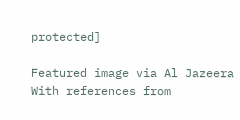protected]

Featured image via Al Jazeera
With references from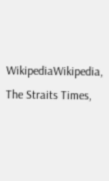WikipediaWikipedia, The Straits Times,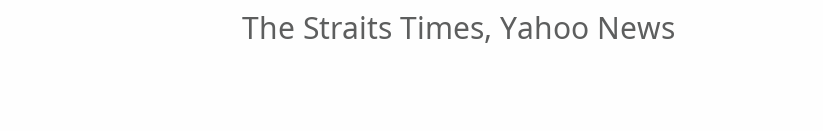The Straits Times, Yahoo News